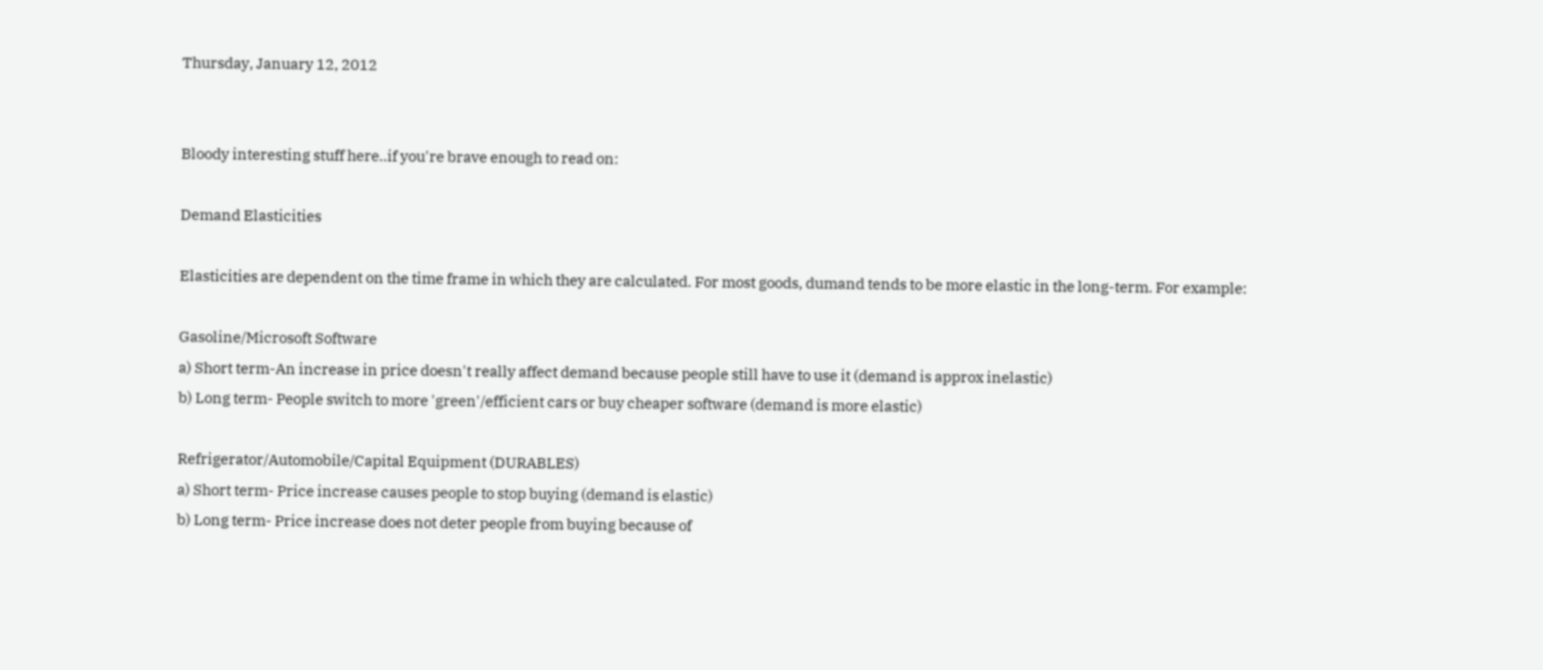Thursday, January 12, 2012


Bloody interesting stuff here..if you're brave enough to read on:

Demand Elasticities

Elasticities are dependent on the time frame in which they are calculated. For most goods, dumand tends to be more elastic in the long-term. For example:

Gasoline/Microsoft Software
a) Short term-An increase in price doesn't really affect demand because people still have to use it (demand is approx inelastic)
b) Long term- People switch to more 'green'/efficient cars or buy cheaper software (demand is more elastic)

Refrigerator/Automobile/Capital Equipment (DURABLES)
a) Short term- Price increase causes people to stop buying (demand is elastic)
b) Long term- Price increase does not deter people from buying because of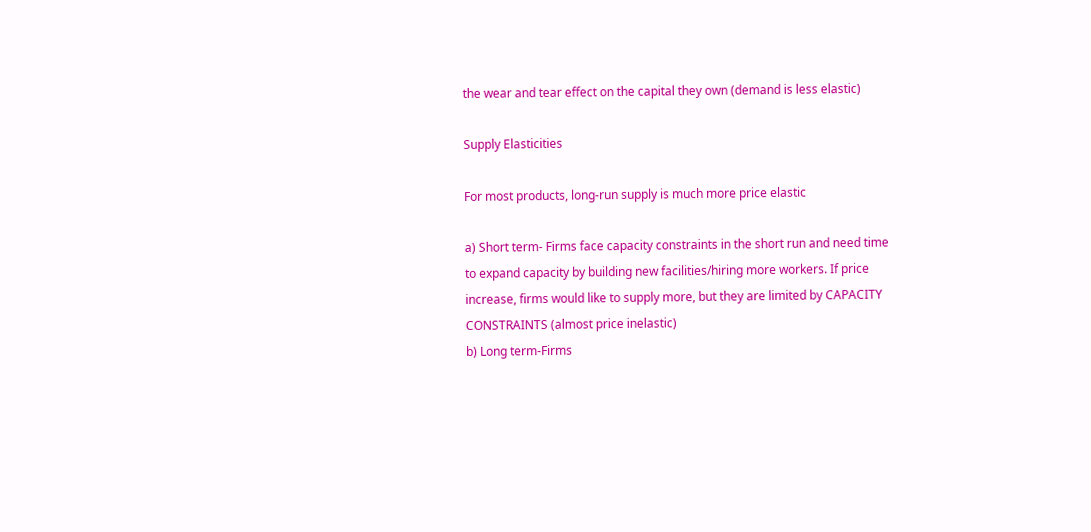the wear and tear effect on the capital they own (demand is less elastic)

Supply Elasticities

For most products, long-run supply is much more price elastic

a) Short term- Firms face capacity constraints in the short run and need time to expand capacity by building new facilities/hiring more workers. If price increase, firms would like to supply more, but they are limited by CAPACITY CONSTRAINTS (almost price inelastic)
b) Long term-Firms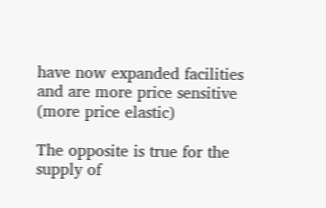have now expanded facilities and are more price sensitive (more price elastic)

The opposite is true for the supply of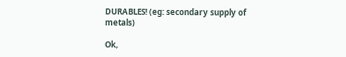DURABLES! (eg: secondary supply of metals)

Ok,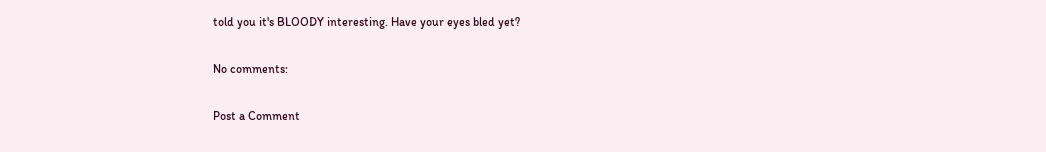told you it's BLOODY interesting. Have your eyes bled yet?

No comments:

Post a Comment